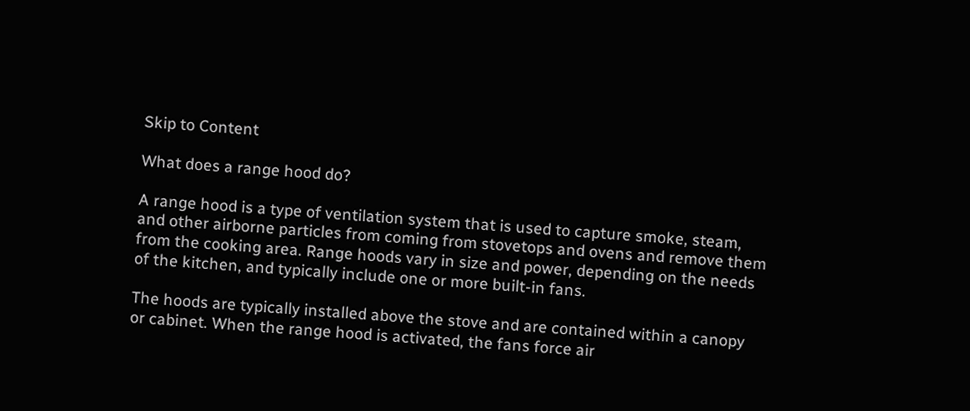Skip to Content

What does a range hood do?

A range hood is a type of ventilation system that is used to capture smoke, steam, and other airborne particles from coming from stovetops and ovens and remove them from the cooking area. Range hoods vary in size and power, depending on the needs of the kitchen, and typically include one or more built-in fans.

The hoods are typically installed above the stove and are contained within a canopy or cabinet. When the range hood is activated, the fans force air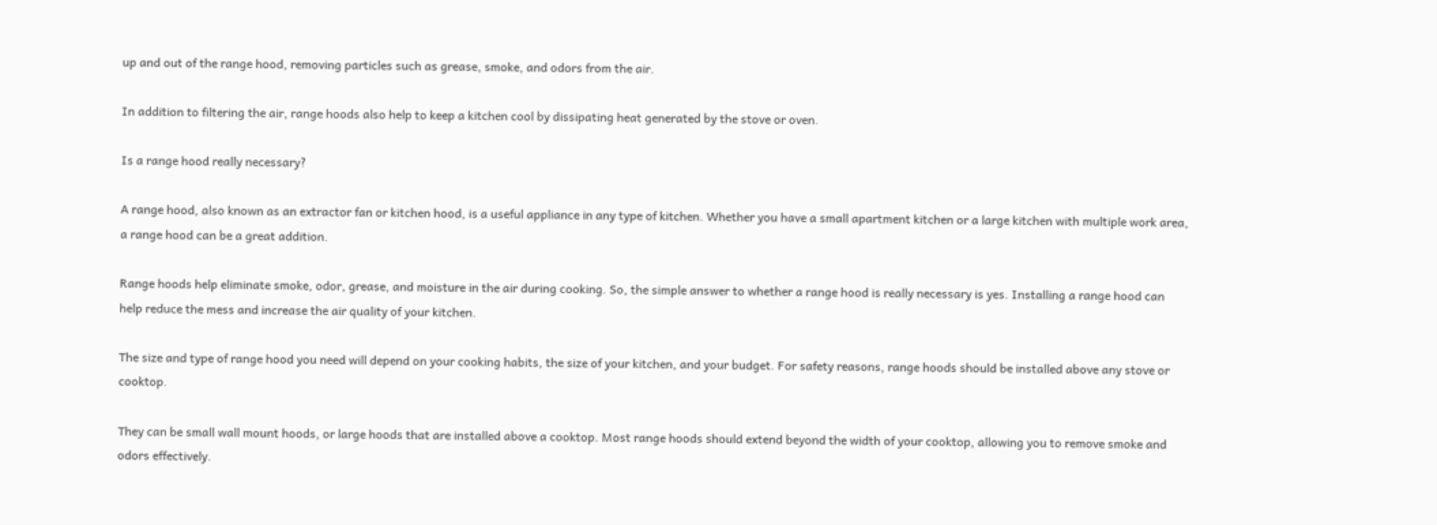up and out of the range hood, removing particles such as grease, smoke, and odors from the air.

In addition to filtering the air, range hoods also help to keep a kitchen cool by dissipating heat generated by the stove or oven.

Is a range hood really necessary?

A range hood, also known as an extractor fan or kitchen hood, is a useful appliance in any type of kitchen. Whether you have a small apartment kitchen or a large kitchen with multiple work area, a range hood can be a great addition.

Range hoods help eliminate smoke, odor, grease, and moisture in the air during cooking. So, the simple answer to whether a range hood is really necessary is yes. Installing a range hood can help reduce the mess and increase the air quality of your kitchen.

The size and type of range hood you need will depend on your cooking habits, the size of your kitchen, and your budget. For safety reasons, range hoods should be installed above any stove or cooktop.

They can be small wall mount hoods, or large hoods that are installed above a cooktop. Most range hoods should extend beyond the width of your cooktop, allowing you to remove smoke and odors effectively.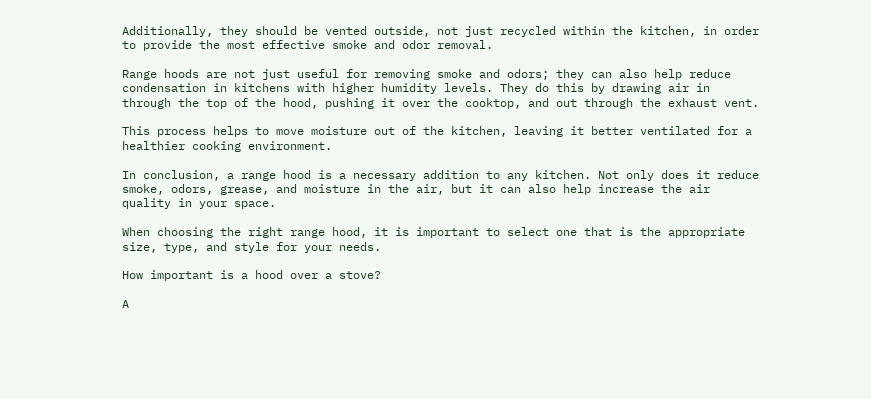Additionally, they should be vented outside, not just recycled within the kitchen, in order to provide the most effective smoke and odor removal.

Range hoods are not just useful for removing smoke and odors; they can also help reduce condensation in kitchens with higher humidity levels. They do this by drawing air in through the top of the hood, pushing it over the cooktop, and out through the exhaust vent.

This process helps to move moisture out of the kitchen, leaving it better ventilated for a healthier cooking environment.

In conclusion, a range hood is a necessary addition to any kitchen. Not only does it reduce smoke, odors, grease, and moisture in the air, but it can also help increase the air quality in your space.

When choosing the right range hood, it is important to select one that is the appropriate size, type, and style for your needs.

How important is a hood over a stove?

A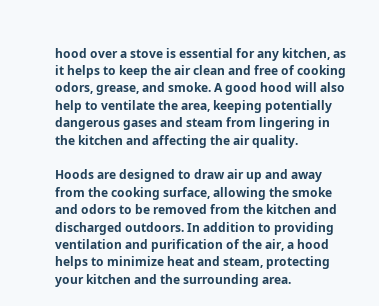hood over a stove is essential for any kitchen, as it helps to keep the air clean and free of cooking odors, grease, and smoke. A good hood will also help to ventilate the area, keeping potentially dangerous gases and steam from lingering in the kitchen and affecting the air quality.

Hoods are designed to draw air up and away from the cooking surface, allowing the smoke and odors to be removed from the kitchen and discharged outdoors. In addition to providing ventilation and purification of the air, a hood helps to minimize heat and steam, protecting your kitchen and the surrounding area.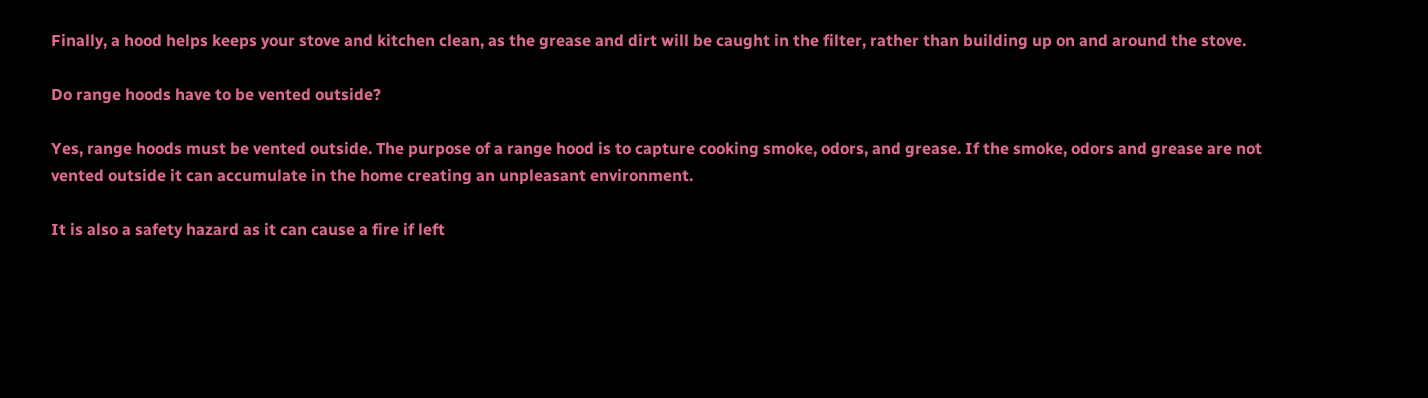Finally, a hood helps keeps your stove and kitchen clean, as the grease and dirt will be caught in the filter, rather than building up on and around the stove.

Do range hoods have to be vented outside?

Yes, range hoods must be vented outside. The purpose of a range hood is to capture cooking smoke, odors, and grease. If the smoke, odors and grease are not vented outside it can accumulate in the home creating an unpleasant environment.

It is also a safety hazard as it can cause a fire if left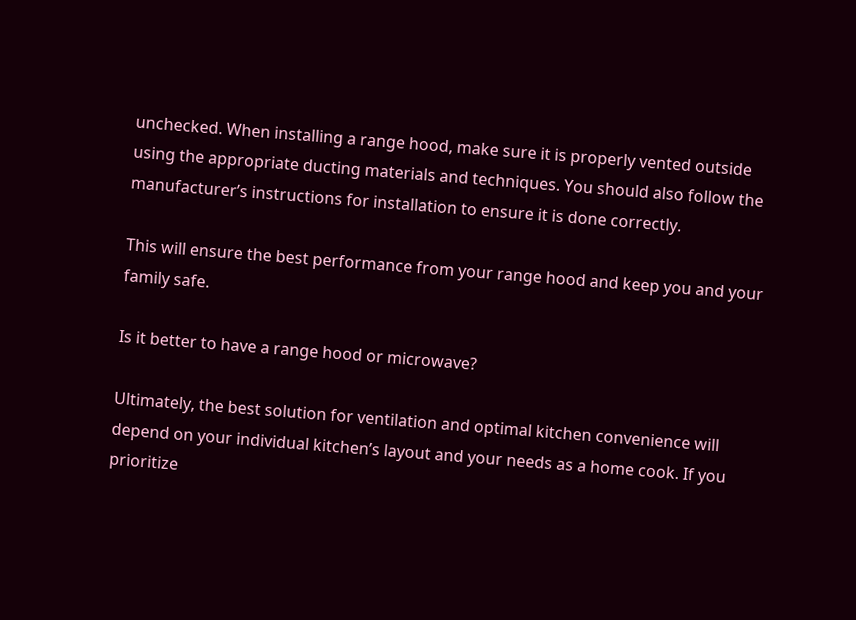unchecked. When installing a range hood, make sure it is properly vented outside using the appropriate ducting materials and techniques. You should also follow the manufacturer’s instructions for installation to ensure it is done correctly.

This will ensure the best performance from your range hood and keep you and your family safe.

Is it better to have a range hood or microwave?

Ultimately, the best solution for ventilation and optimal kitchen convenience will depend on your individual kitchen’s layout and your needs as a home cook. If you prioritize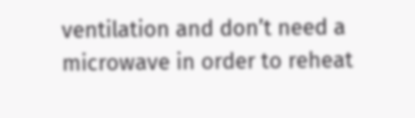ventilation and don’t need a microwave in order to reheat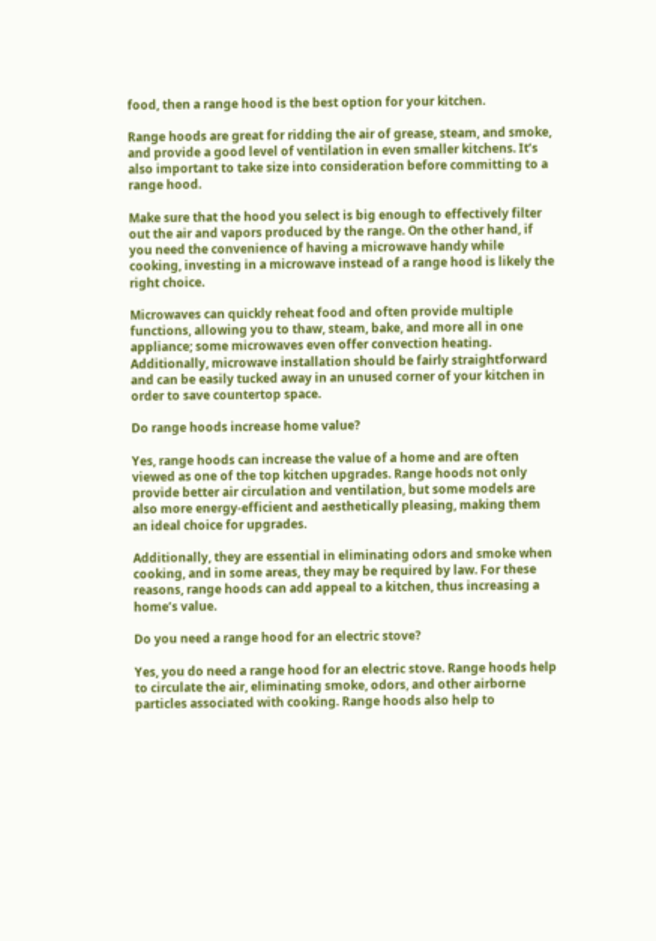food, then a range hood is the best option for your kitchen.

Range hoods are great for ridding the air of grease, steam, and smoke, and provide a good level of ventilation in even smaller kitchens. It’s also important to take size into consideration before committing to a range hood.

Make sure that the hood you select is big enough to effectively filter out the air and vapors produced by the range. On the other hand, if you need the convenience of having a microwave handy while cooking, investing in a microwave instead of a range hood is likely the right choice.

Microwaves can quickly reheat food and often provide multiple functions, allowing you to thaw, steam, bake, and more all in one appliance; some microwaves even offer convection heating. Additionally, microwave installation should be fairly straightforward and can be easily tucked away in an unused corner of your kitchen in order to save countertop space.

Do range hoods increase home value?

Yes, range hoods can increase the value of a home and are often viewed as one of the top kitchen upgrades. Range hoods not only provide better air circulation and ventilation, but some models are also more energy-efficient and aesthetically pleasing, making them an ideal choice for upgrades.

Additionally, they are essential in eliminating odors and smoke when cooking, and in some areas, they may be required by law. For these reasons, range hoods can add appeal to a kitchen, thus increasing a home’s value.

Do you need a range hood for an electric stove?

Yes, you do need a range hood for an electric stove. Range hoods help to circulate the air, eliminating smoke, odors, and other airborne particles associated with cooking. Range hoods also help to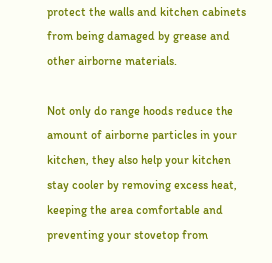protect the walls and kitchen cabinets from being damaged by grease and other airborne materials.

Not only do range hoods reduce the amount of airborne particles in your kitchen, they also help your kitchen stay cooler by removing excess heat, keeping the area comfortable and preventing your stovetop from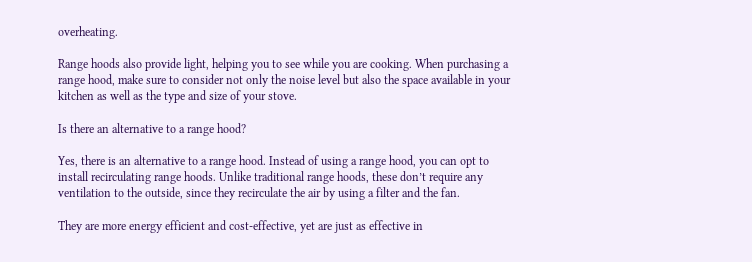overheating.

Range hoods also provide light, helping you to see while you are cooking. When purchasing a range hood, make sure to consider not only the noise level but also the space available in your kitchen as well as the type and size of your stove.

Is there an alternative to a range hood?

Yes, there is an alternative to a range hood. Instead of using a range hood, you can opt to install recirculating range hoods. Unlike traditional range hoods, these don’t require any ventilation to the outside, since they recirculate the air by using a filter and the fan.

They are more energy efficient and cost-effective, yet are just as effective in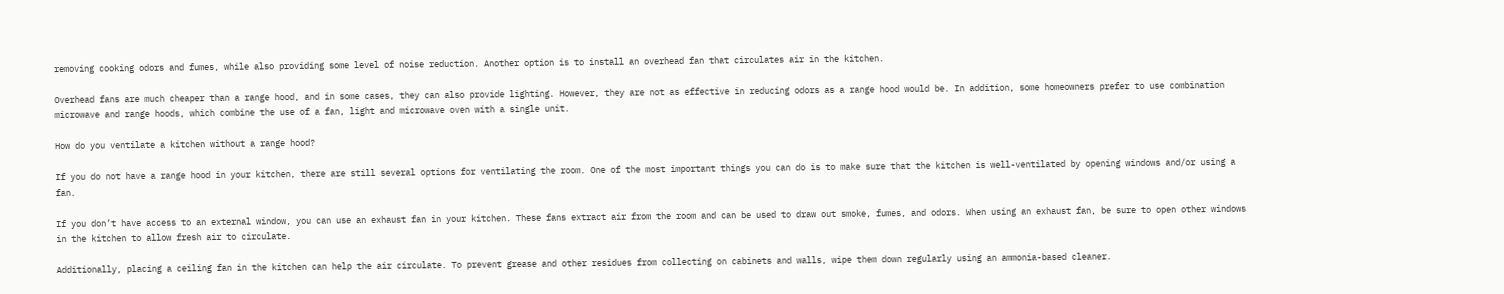removing cooking odors and fumes, while also providing some level of noise reduction. Another option is to install an overhead fan that circulates air in the kitchen.

Overhead fans are much cheaper than a range hood, and in some cases, they can also provide lighting. However, they are not as effective in reducing odors as a range hood would be. In addition, some homeowners prefer to use combination microwave and range hoods, which combine the use of a fan, light and microwave oven with a single unit.

How do you ventilate a kitchen without a range hood?

If you do not have a range hood in your kitchen, there are still several options for ventilating the room. One of the most important things you can do is to make sure that the kitchen is well-ventilated by opening windows and/or using a fan.

If you don’t have access to an external window, you can use an exhaust fan in your kitchen. These fans extract air from the room and can be used to draw out smoke, fumes, and odors. When using an exhaust fan, be sure to open other windows in the kitchen to allow fresh air to circulate.

Additionally, placing a ceiling fan in the kitchen can help the air circulate. To prevent grease and other residues from collecting on cabinets and walls, wipe them down regularly using an ammonia-based cleaner.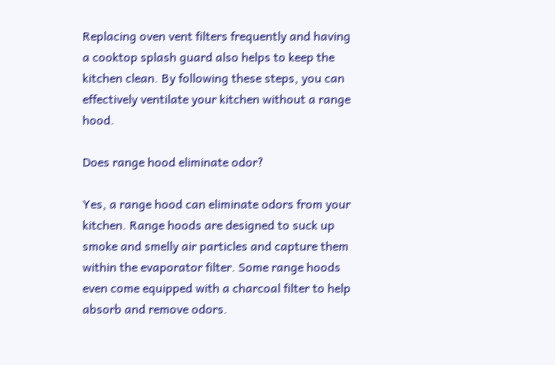Replacing oven vent filters frequently and having a cooktop splash guard also helps to keep the kitchen clean. By following these steps, you can effectively ventilate your kitchen without a range hood.

Does range hood eliminate odor?

Yes, a range hood can eliminate odors from your kitchen. Range hoods are designed to suck up smoke and smelly air particles and capture them within the evaporator filter. Some range hoods even come equipped with a charcoal filter to help absorb and remove odors.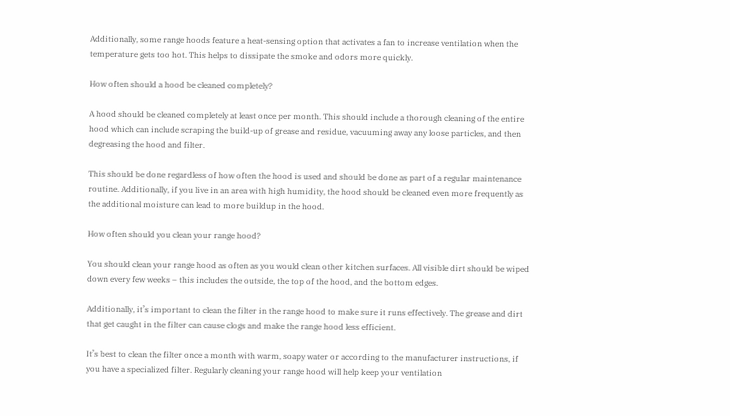Additionally, some range hoods feature a heat-sensing option that activates a fan to increase ventilation when the temperature gets too hot. This helps to dissipate the smoke and odors more quickly.

How often should a hood be cleaned completely?

A hood should be cleaned completely at least once per month. This should include a thorough cleaning of the entire hood which can include scraping the build-up of grease and residue, vacuuming away any loose particles, and then degreasing the hood and filter.

This should be done regardless of how often the hood is used and should be done as part of a regular maintenance routine. Additionally, if you live in an area with high humidity, the hood should be cleaned even more frequently as the additional moisture can lead to more buildup in the hood.

How often should you clean your range hood?

You should clean your range hood as often as you would clean other kitchen surfaces. All visible dirt should be wiped down every few weeks – this includes the outside, the top of the hood, and the bottom edges.

Additionally, it’s important to clean the filter in the range hood to make sure it runs effectively. The grease and dirt that get caught in the filter can cause clogs and make the range hood less efficient.

It’s best to clean the filter once a month with warm, soapy water or according to the manufacturer instructions, if you have a specialized filter. Regularly cleaning your range hood will help keep your ventilation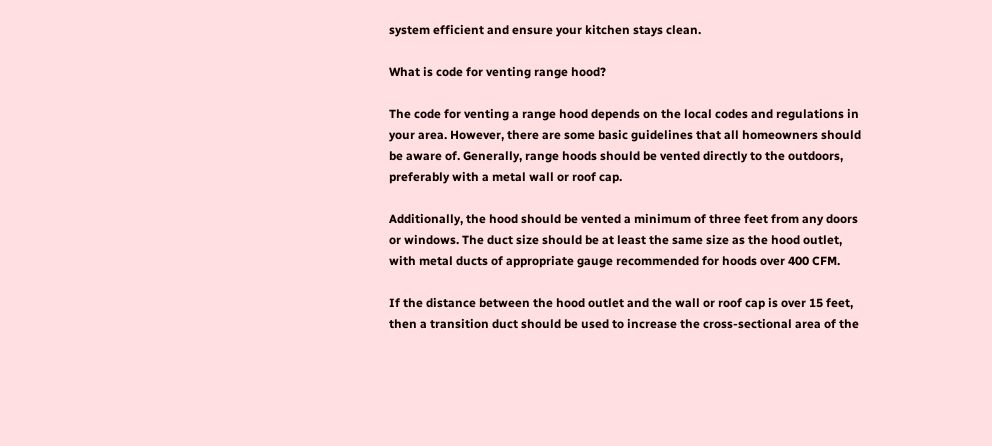system efficient and ensure your kitchen stays clean.

What is code for venting range hood?

The code for venting a range hood depends on the local codes and regulations in your area. However, there are some basic guidelines that all homeowners should be aware of. Generally, range hoods should be vented directly to the outdoors, preferably with a metal wall or roof cap.

Additionally, the hood should be vented a minimum of three feet from any doors or windows. The duct size should be at least the same size as the hood outlet, with metal ducts of appropriate gauge recommended for hoods over 400 CFM.

If the distance between the hood outlet and the wall or roof cap is over 15 feet, then a transition duct should be used to increase the cross-sectional area of the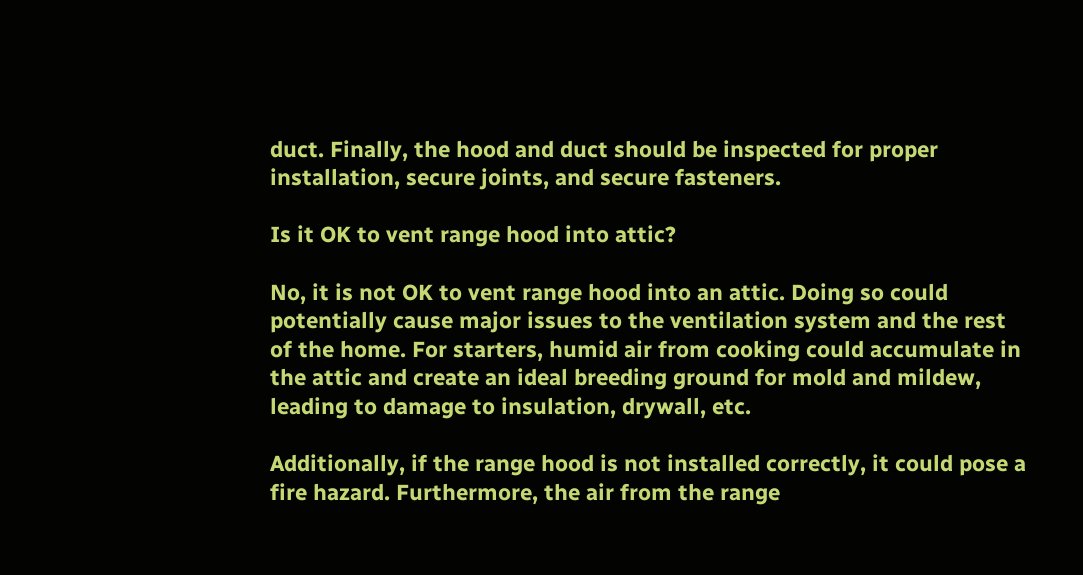duct. Finally, the hood and duct should be inspected for proper installation, secure joints, and secure fasteners.

Is it OK to vent range hood into attic?

No, it is not OK to vent range hood into an attic. Doing so could potentially cause major issues to the ventilation system and the rest of the home. For starters, humid air from cooking could accumulate in the attic and create an ideal breeding ground for mold and mildew, leading to damage to insulation, drywall, etc.

Additionally, if the range hood is not installed correctly, it could pose a fire hazard. Furthermore, the air from the range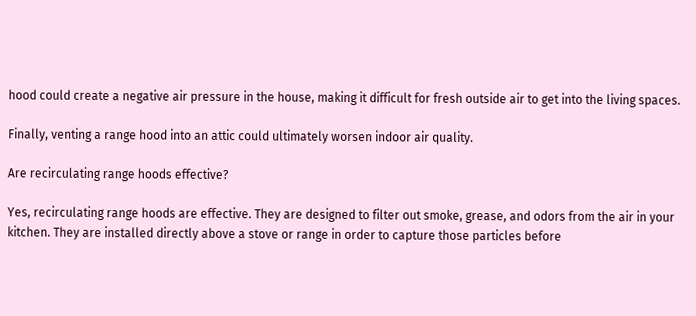hood could create a negative air pressure in the house, making it difficult for fresh outside air to get into the living spaces.

Finally, venting a range hood into an attic could ultimately worsen indoor air quality.

Are recirculating range hoods effective?

Yes, recirculating range hoods are effective. They are designed to filter out smoke, grease, and odors from the air in your kitchen. They are installed directly above a stove or range in order to capture those particles before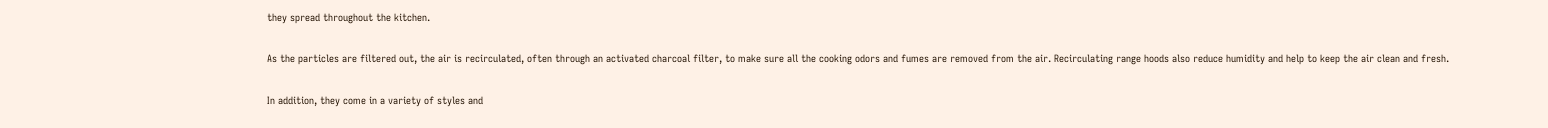they spread throughout the kitchen.

As the particles are filtered out, the air is recirculated, often through an activated charcoal filter, to make sure all the cooking odors and fumes are removed from the air. Recirculating range hoods also reduce humidity and help to keep the air clean and fresh.

In addition, they come in a variety of styles and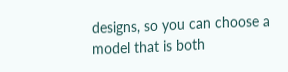designs, so you can choose a model that is both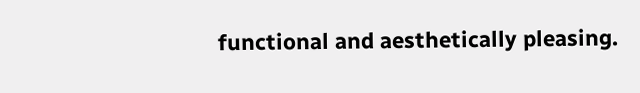functional and aesthetically pleasing.